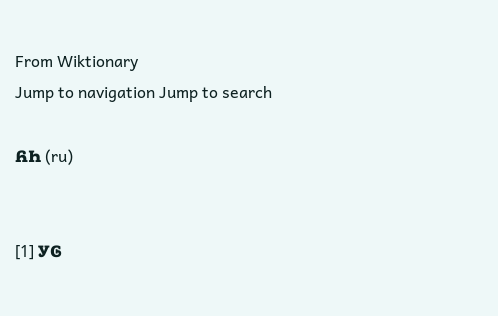From Wiktionary
Jump to navigation Jump to search

ᏲᏂ (ru)


[1] ᎩᎶ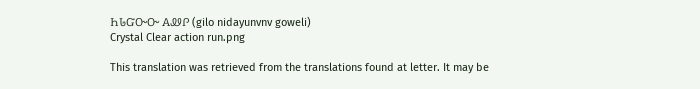ᏂᏓᏳᏅᏅ ᎪᏪᎵ (gilo nidayunvnv goweli)
Crystal Clear action run.png

This translation was retrieved from the translations found at letter. It may be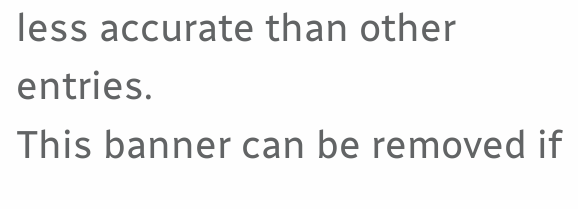less accurate than other entries.
This banner can be removed if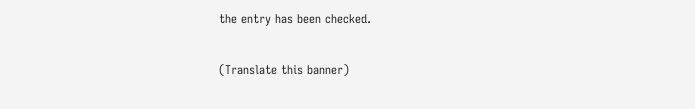the entry has been checked.

(Translate this banner)